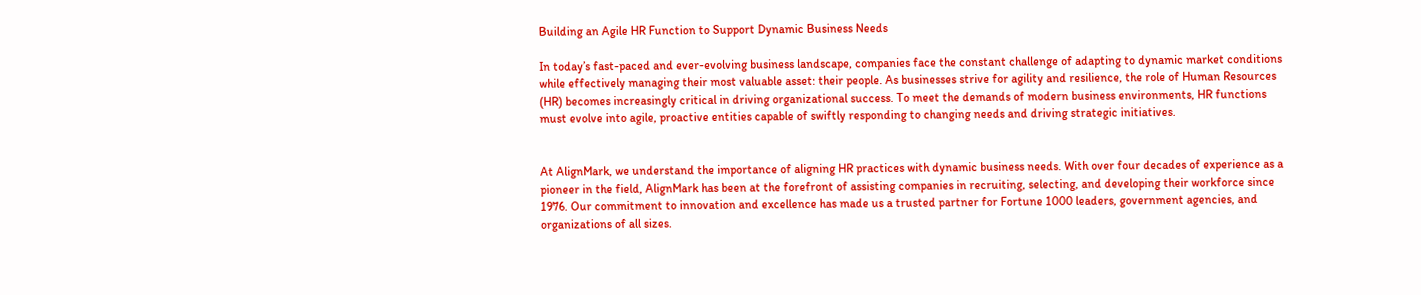Building an Agile HR Function to Support Dynamic Business Needs

In today’s fast-paced and ever-evolving business landscape, companies face the constant challenge of adapting to dynamic market conditions while effectively managing their most valuable asset: their people. As businesses strive for agility and resilience, the role of Human Resources (HR) becomes increasingly critical in driving organizational success. To meet the demands of modern business environments, HR functions must evolve into agile, proactive entities capable of swiftly responding to changing needs and driving strategic initiatives.


At AlignMark, we understand the importance of aligning HR practices with dynamic business needs. With over four decades of experience as a pioneer in the field, AlignMark has been at the forefront of assisting companies in recruiting, selecting, and developing their workforce since 1976. Our commitment to innovation and excellence has made us a trusted partner for Fortune 1000 leaders, government agencies, and organizations of all sizes.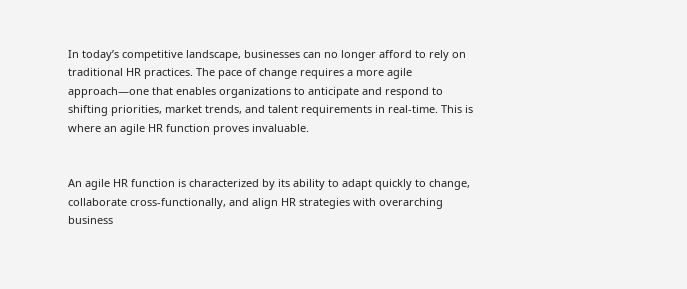In today’s competitive landscape, businesses can no longer afford to rely on traditional HR practices. The pace of change requires a more agile approach—one that enables organizations to anticipate and respond to shifting priorities, market trends, and talent requirements in real-time. This is where an agile HR function proves invaluable.


An agile HR function is characterized by its ability to adapt quickly to change, collaborate cross-functionally, and align HR strategies with overarching business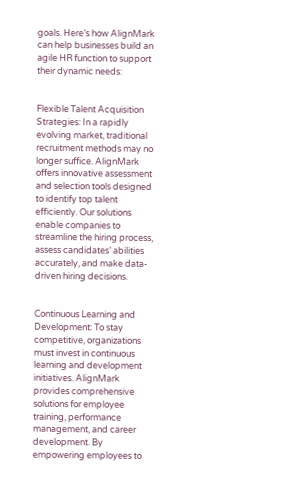goals. Here’s how AlignMark can help businesses build an agile HR function to support their dynamic needs:


Flexible Talent Acquisition Strategies: In a rapidly evolving market, traditional recruitment methods may no longer suffice. AlignMark offers innovative assessment and selection tools designed to identify top talent efficiently. Our solutions enable companies to streamline the hiring process, assess candidates’ abilities accurately, and make data-driven hiring decisions.


Continuous Learning and Development: To stay competitive, organizations must invest in continuous learning and development initiatives. AlignMark provides comprehensive solutions for employee training, performance management, and career development. By empowering employees to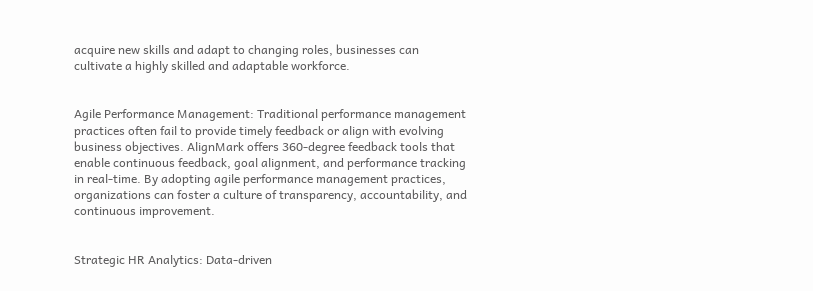acquire new skills and adapt to changing roles, businesses can cultivate a highly skilled and adaptable workforce.


Agile Performance Management: Traditional performance management practices often fail to provide timely feedback or align with evolving business objectives. AlignMark offers 360-degree feedback tools that enable continuous feedback, goal alignment, and performance tracking in real-time. By adopting agile performance management practices, organizations can foster a culture of transparency, accountability, and continuous improvement.


Strategic HR Analytics: Data-driven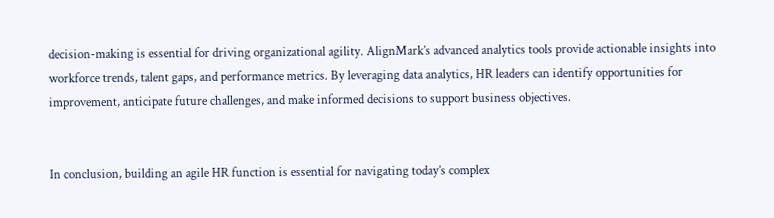decision-making is essential for driving organizational agility. AlignMark’s advanced analytics tools provide actionable insights into workforce trends, talent gaps, and performance metrics. By leveraging data analytics, HR leaders can identify opportunities for improvement, anticipate future challenges, and make informed decisions to support business objectives.


In conclusion, building an agile HR function is essential for navigating today’s complex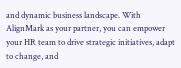and dynamic business landscape. With AlignMark as your partner, you can empower your HR team to drive strategic initiatives, adapt to change, and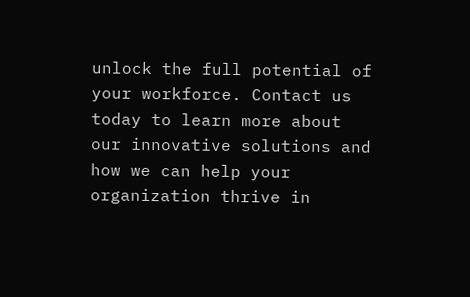unlock the full potential of your workforce. Contact us today to learn more about our innovative solutions and how we can help your organization thrive in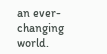an ever-changing world.